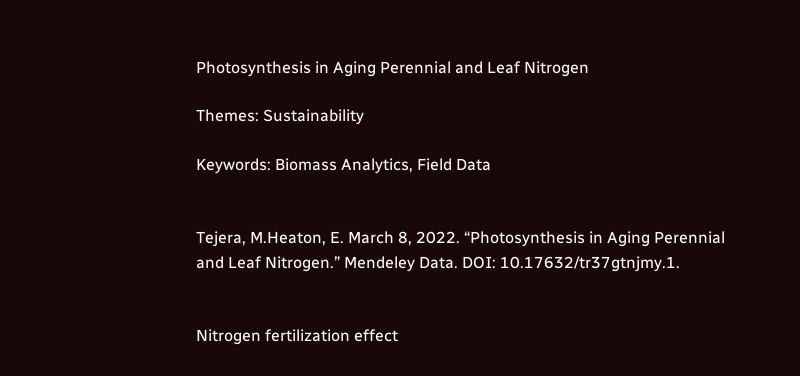Photosynthesis in Aging Perennial and Leaf Nitrogen

Themes: Sustainability

Keywords: Biomass Analytics, Field Data


Tejera, M.Heaton, E. March 8, 2022. “Photosynthesis in Aging Perennial and Leaf Nitrogen.” Mendeley Data. DOI: 10.17632/tr37gtnjmy.1.


Nitrogen fertilization effect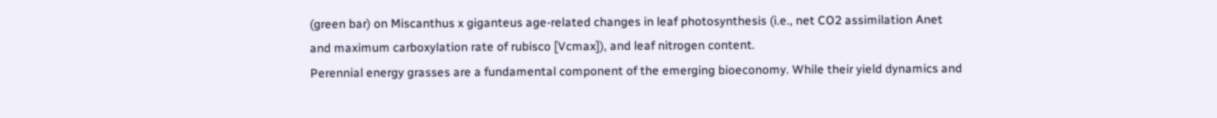(green bar) on Miscanthus x giganteus age-related changes in leaf photosynthesis (i.e., net CO2 assimilation Anet and maximum carboxylation rate of rubisco [Vcmax]), and leaf nitrogen content.
Perennial energy grasses are a fundamental component of the emerging bioeconomy. While their yield dynamics and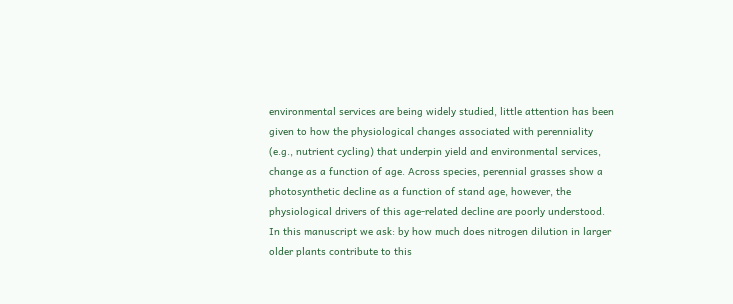environmental services are being widely studied, little attention has been given to how the physiological changes associated with perenniality (e.g., nutrient cycling) that underpin yield and environmental services, change as a function of age. Across species, perennial grasses show a photosynthetic decline as a function of stand age, however, the physiological drivers of this age-related decline are poorly understood. In this manuscript we ask: by how much does nitrogen dilution in larger older plants contribute to this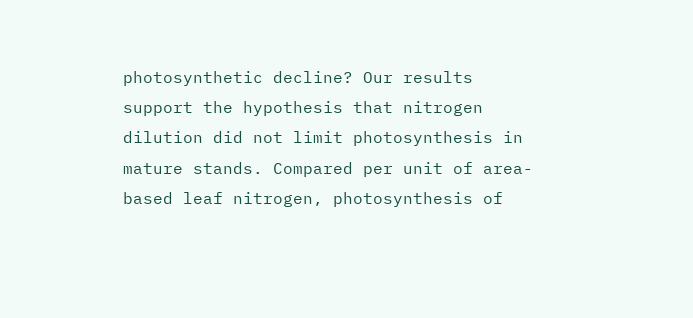photosynthetic decline? Our results support the hypothesis that nitrogen dilution did not limit photosynthesis in mature stands. Compared per unit of area-based leaf nitrogen, photosynthesis of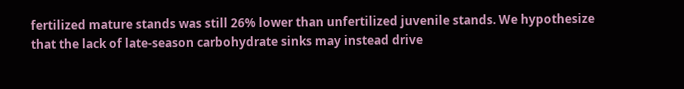fertilized mature stands was still 26% lower than unfertilized juvenile stands. We hypothesize that the lack of late-season carbohydrate sinks may instead drive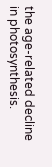the age-related decline in photosynthesis.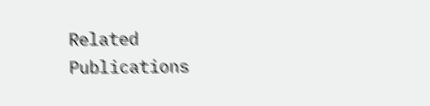Related Publications